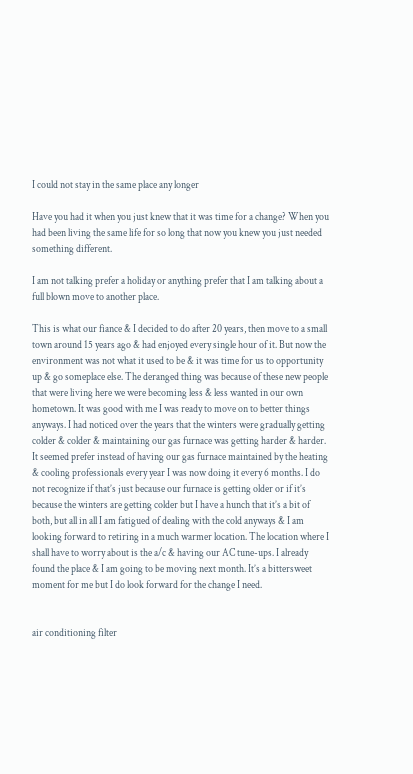I could not stay in the same place any longer

Have you had it when you just knew that it was time for a change? When you had been living the same life for so long that now you knew you just needed something different.

I am not talking prefer a holiday or anything prefer that I am talking about a full blown move to another place.

This is what our fiance & I decided to do after 20 years, then move to a small town around 15 years ago & had enjoyed every single hour of it. But now the environment was not what it used to be & it was time for us to opportunity up & go someplace else. The deranged thing was because of these new people that were living here we were becoming less & less wanted in our own hometown. It was good with me I was ready to move on to better things anyways. I had noticed over the years that the winters were gradually getting colder & colder & maintaining our gas furnace was getting harder & harder. It seemed prefer instead of having our gas furnace maintained by the heating & cooling professionals every year I was now doing it every 6 months. I do not recognize if that’s just because our furnace is getting older or if it’s because the winters are getting colder but I have a hunch that it’s a bit of both, but all in all I am fatigued of dealing with the cold anyways & I am looking forward to retiring in a much warmer location. The location where I shall have to worry about is the a/c & having our AC tune-ups. I already found the place & I am going to be moving next month. It’s a bittersweet moment for me but I do look forward for the change I need.


air conditioning filter